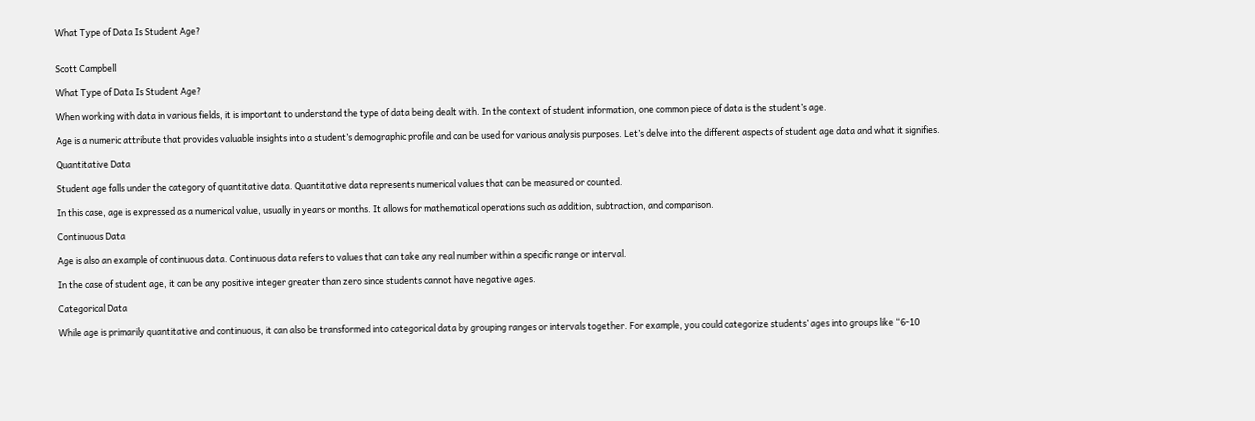What Type of Data Is Student Age?


Scott Campbell

What Type of Data Is Student Age?

When working with data in various fields, it is important to understand the type of data being dealt with. In the context of student information, one common piece of data is the student’s age.

Age is a numeric attribute that provides valuable insights into a student’s demographic profile and can be used for various analysis purposes. Let’s delve into the different aspects of student age data and what it signifies.

Quantitative Data

Student age falls under the category of quantitative data. Quantitative data represents numerical values that can be measured or counted.

In this case, age is expressed as a numerical value, usually in years or months. It allows for mathematical operations such as addition, subtraction, and comparison.

Continuous Data

Age is also an example of continuous data. Continuous data refers to values that can take any real number within a specific range or interval.

In the case of student age, it can be any positive integer greater than zero since students cannot have negative ages.

Categorical Data

While age is primarily quantitative and continuous, it can also be transformed into categorical data by grouping ranges or intervals together. For example, you could categorize students’ ages into groups like “6-10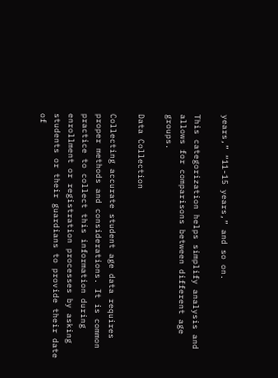years,” “11-15 years,” and so on.

This categorization helps simplify analysis and allows for comparisons between different age groups.

Data Collection

Collecting accurate student age data requires proper methods and considerations. It is common practice to collect this information during enrollment or registration processes by asking students or their guardians to provide their date of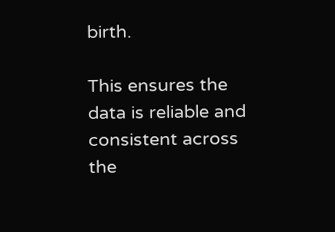birth.

This ensures the data is reliable and consistent across the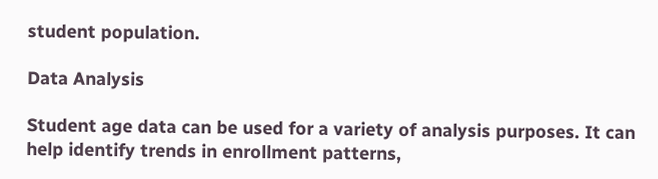student population.

Data Analysis

Student age data can be used for a variety of analysis purposes. It can help identify trends in enrollment patterns,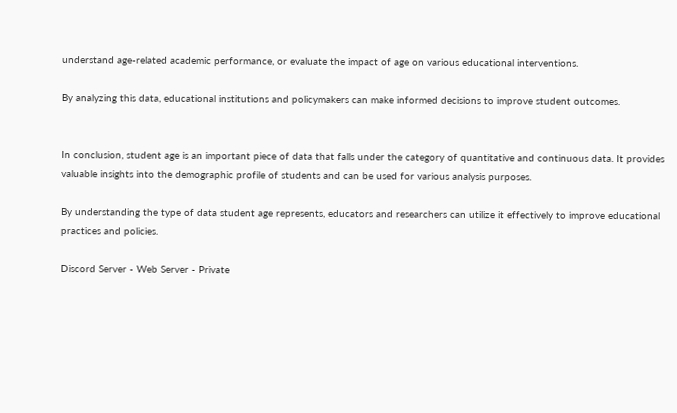understand age-related academic performance, or evaluate the impact of age on various educational interventions.

By analyzing this data, educational institutions and policymakers can make informed decisions to improve student outcomes.


In conclusion, student age is an important piece of data that falls under the category of quantitative and continuous data. It provides valuable insights into the demographic profile of students and can be used for various analysis purposes.

By understanding the type of data student age represents, educators and researchers can utilize it effectively to improve educational practices and policies.

Discord Server - Web Server - Private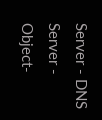Server - DNS Server - Object-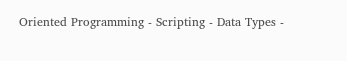Oriented Programming - Scripting - Data Types -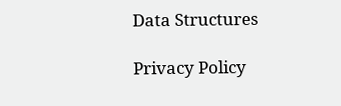Data Structures

Privacy Policy